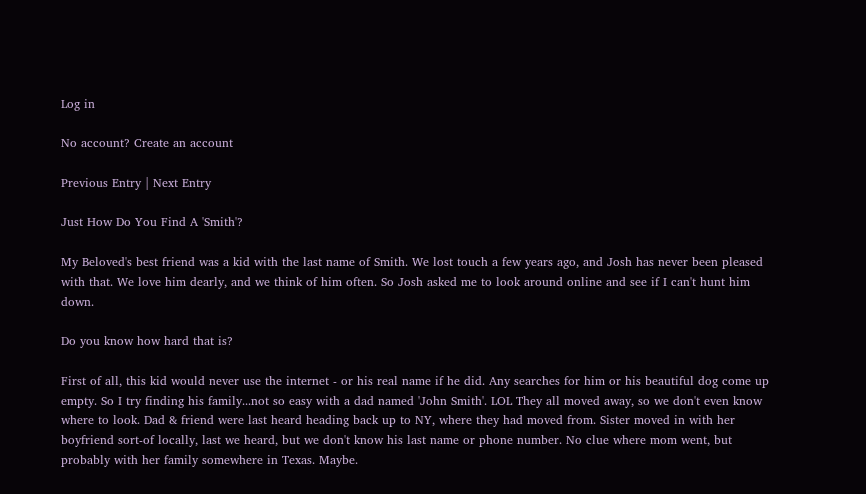Log in

No account? Create an account

Previous Entry | Next Entry

Just How Do You Find A 'Smith'?

My Beloved's best friend was a kid with the last name of Smith. We lost touch a few years ago, and Josh has never been pleased with that. We love him dearly, and we think of him often. So Josh asked me to look around online and see if I can't hunt him down.

Do you know how hard that is?

First of all, this kid would never use the internet - or his real name if he did. Any searches for him or his beautiful dog come up empty. So I try finding his family...not so easy with a dad named 'John Smith'. LOL They all moved away, so we don't even know where to look. Dad & friend were last heard heading back up to NY, where they had moved from. Sister moved in with her boyfriend sort-of locally, last we heard, but we don't know his last name or phone number. No clue where mom went, but probably with her family somewhere in Texas. Maybe.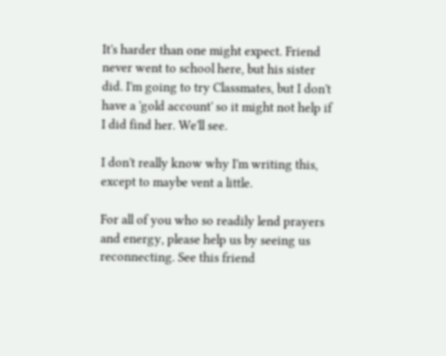It's harder than one might expect. Friend never went to school here, but his sister did. I'm going to try Classmates, but I don't have a 'gold account' so it might not help if I did find her. We'll see.

I don't really know why I'm writing this, except to maybe vent a little.

For all of you who so readily lend prayers and energy, please help us by seeing us reconnecting. See this friend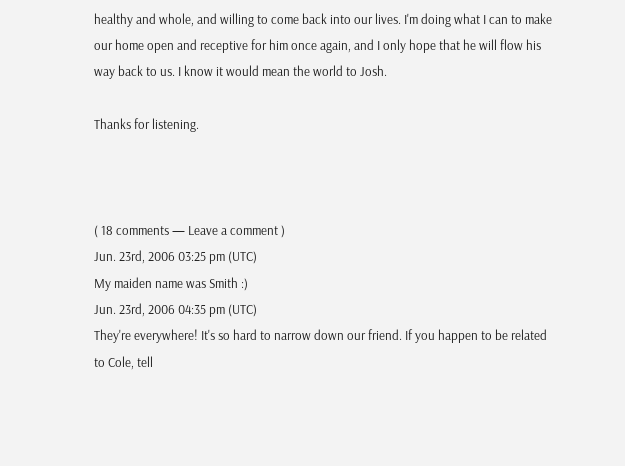healthy and whole, and willing to come back into our lives. I'm doing what I can to make our home open and receptive for him once again, and I only hope that he will flow his way back to us. I know it would mean the world to Josh.

Thanks for listening.



( 18 comments — Leave a comment )
Jun. 23rd, 2006 03:25 pm (UTC)
My maiden name was Smith :)
Jun. 23rd, 2006 04:35 pm (UTC)
They're everywhere! It's so hard to narrow down our friend. If you happen to be related to Cole, tell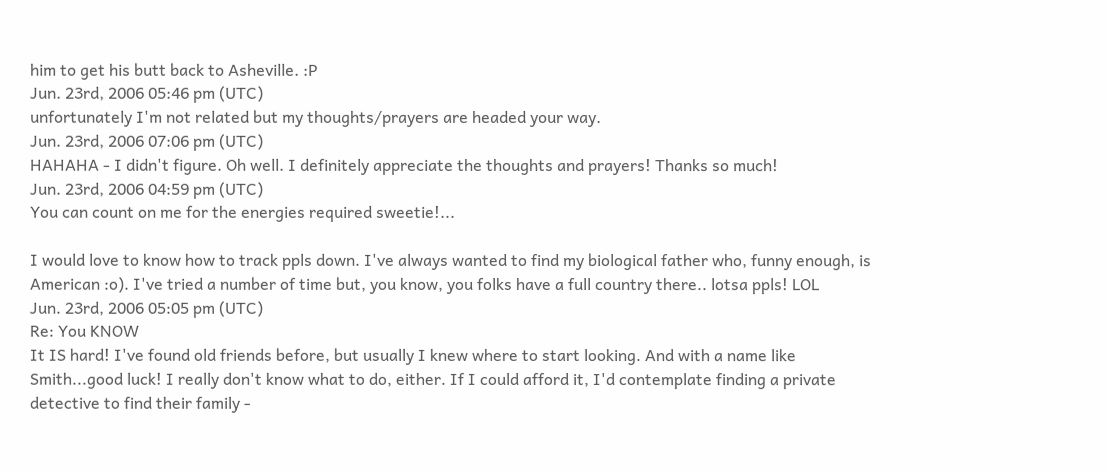him to get his butt back to Asheville. :P
Jun. 23rd, 2006 05:46 pm (UTC)
unfortunately I'm not related but my thoughts/prayers are headed your way.
Jun. 23rd, 2006 07:06 pm (UTC)
HAHAHA - I didn't figure. Oh well. I definitely appreciate the thoughts and prayers! Thanks so much!
Jun. 23rd, 2006 04:59 pm (UTC)
You can count on me for the energies required sweetie!...

I would love to know how to track ppls down. I've always wanted to find my biological father who, funny enough, is American :o). I've tried a number of time but, you know, you folks have a full country there.. lotsa ppls! LOL
Jun. 23rd, 2006 05:05 pm (UTC)
Re: You KNOW
It IS hard! I've found old friends before, but usually I knew where to start looking. And with a name like Smith...good luck! I really don't know what to do, either. If I could afford it, I'd contemplate finding a private detective to find their family -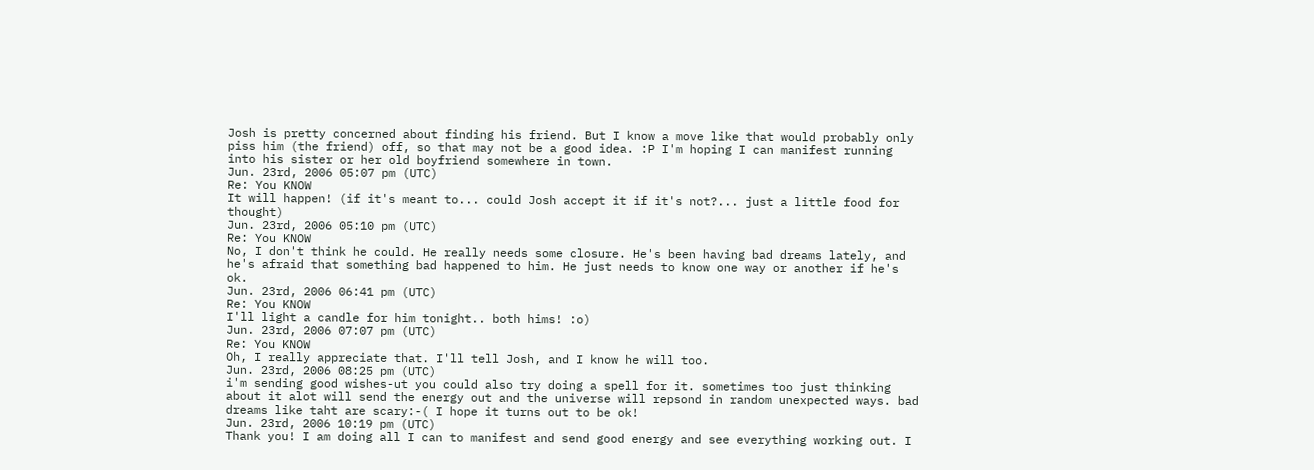Josh is pretty concerned about finding his friend. But I know a move like that would probably only piss him (the friend) off, so that may not be a good idea. :P I'm hoping I can manifest running into his sister or her old boyfriend somewhere in town.
Jun. 23rd, 2006 05:07 pm (UTC)
Re: You KNOW
It will happen! (if it's meant to... could Josh accept it if it's not?... just a little food for thought)
Jun. 23rd, 2006 05:10 pm (UTC)
Re: You KNOW
No, I don't think he could. He really needs some closure. He's been having bad dreams lately, and he's afraid that something bad happened to him. He just needs to know one way or another if he's ok.
Jun. 23rd, 2006 06:41 pm (UTC)
Re: You KNOW
I'll light a candle for him tonight.. both hims! :o)
Jun. 23rd, 2006 07:07 pm (UTC)
Re: You KNOW
Oh, I really appreciate that. I'll tell Josh, and I know he will too.
Jun. 23rd, 2006 08:25 pm (UTC)
i'm sending good wishes-ut you could also try doing a spell for it. sometimes too just thinking about it alot will send the energy out and the universe will repsond in random unexpected ways. bad dreams like taht are scary:-( I hope it turns out to be ok!
Jun. 23rd, 2006 10:19 pm (UTC)
Thank you! I am doing all I can to manifest and send good energy and see everything working out. I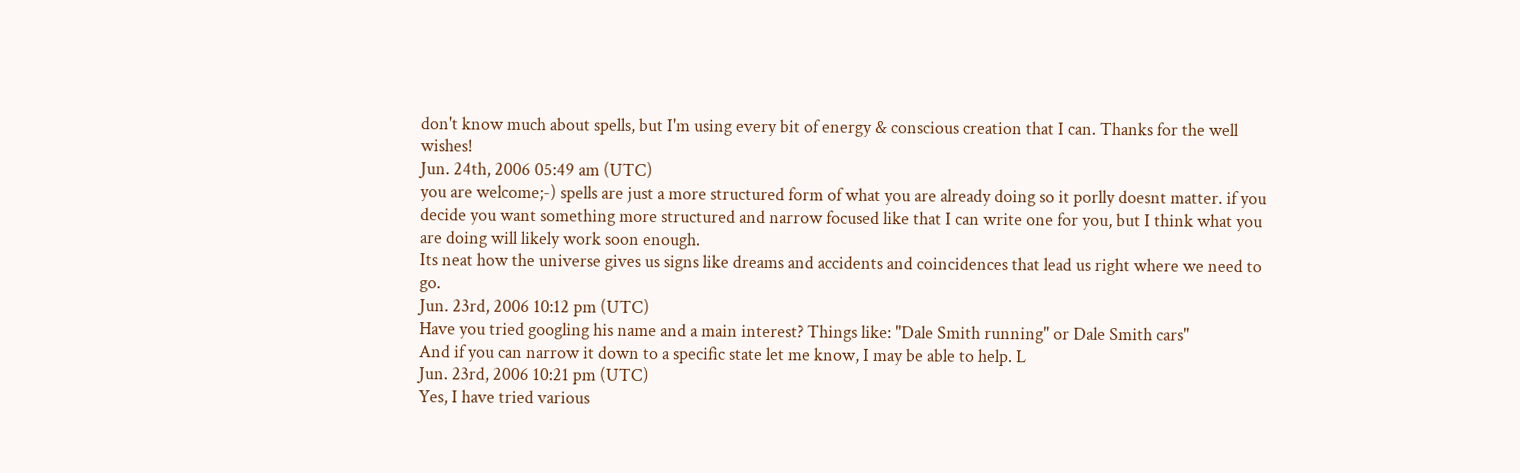don't know much about spells, but I'm using every bit of energy & conscious creation that I can. Thanks for the well wishes!
Jun. 24th, 2006 05:49 am (UTC)
you are welcome;-) spells are just a more structured form of what you are already doing so it porlly doesnt matter. if you decide you want something more structured and narrow focused like that I can write one for you, but I think what you are doing will likely work soon enough.
Its neat how the universe gives us signs like dreams and accidents and coincidences that lead us right where we need to go.
Jun. 23rd, 2006 10:12 pm (UTC)
Have you tried googling his name and a main interest? Things like: "Dale Smith running" or Dale Smith cars"
And if you can narrow it down to a specific state let me know, I may be able to help. L
Jun. 23rd, 2006 10:21 pm (UTC)
Yes, I have tried various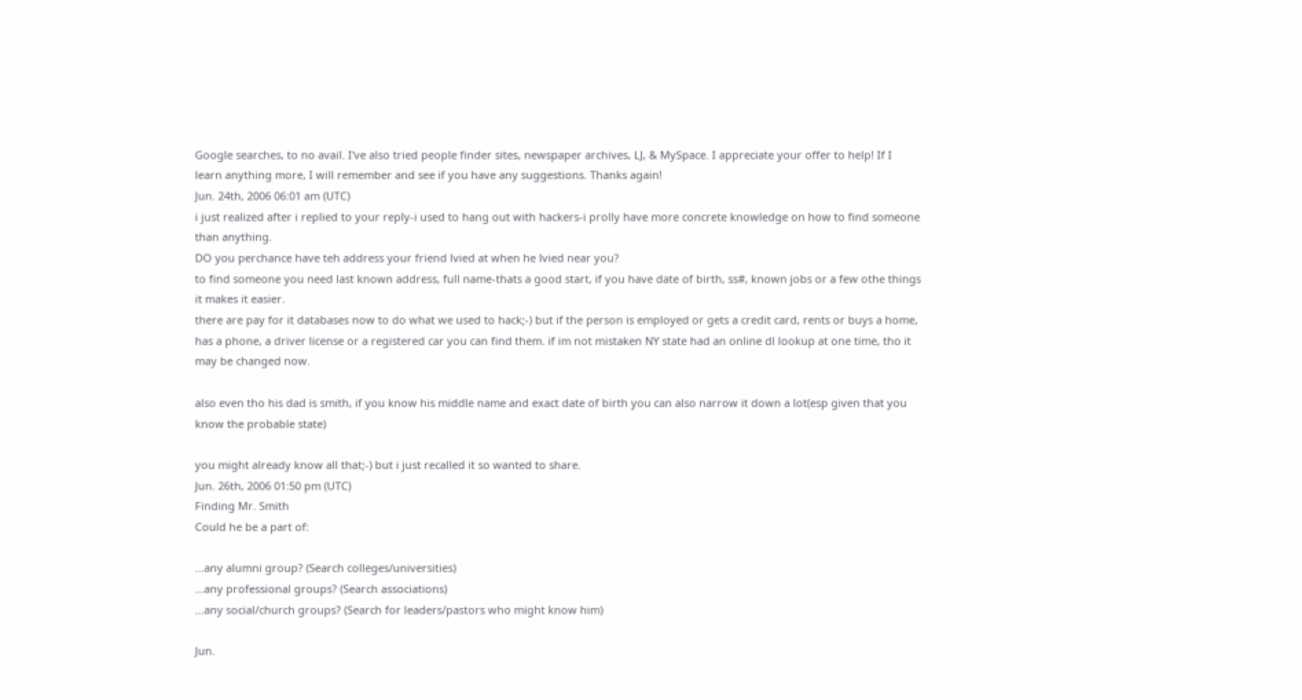Google searches, to no avail. I've also tried people finder sites, newspaper archives, LJ, & MySpace. I appreciate your offer to help! If I learn anything more, I will remember and see if you have any suggestions. Thanks again!
Jun. 24th, 2006 06:01 am (UTC)
i just realized after i replied to your reply-i used to hang out with hackers-i prolly have more concrete knowledge on how to find someone than anything.
DO you perchance have teh address your friend lvied at when he lvied near you?
to find someone you need last known address, full name-thats a good start, if you have date of birth, ss#, known jobs or a few othe things it makes it easier.
there are pay for it databases now to do what we used to hack;-) but if the person is employed or gets a credit card, rents or buys a home, has a phone, a driver license or a registered car you can find them. if im not mistaken NY state had an online dl lookup at one time, tho it may be changed now.

also even tho his dad is smith, if you know his middle name and exact date of birth you can also narrow it down a lot(esp given that you know the probable state)

you might already know all that;-) but i just recalled it so wanted to share.
Jun. 26th, 2006 01:50 pm (UTC)
Finding Mr. Smith
Could he be a part of:

...any alumni group? (Search colleges/universities)
...any professional groups? (Search associations)
...any social/church groups? (Search for leaders/pastors who might know him)

Jun.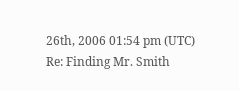26th, 2006 01:54 pm (UTC)
Re: Finding Mr. Smith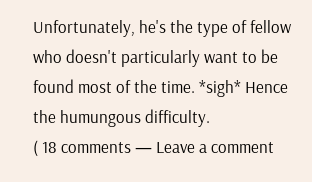Unfortunately, he's the type of fellow who doesn't particularly want to be found most of the time. *sigh* Hence the humungous difficulty.
( 18 comments — Leave a comment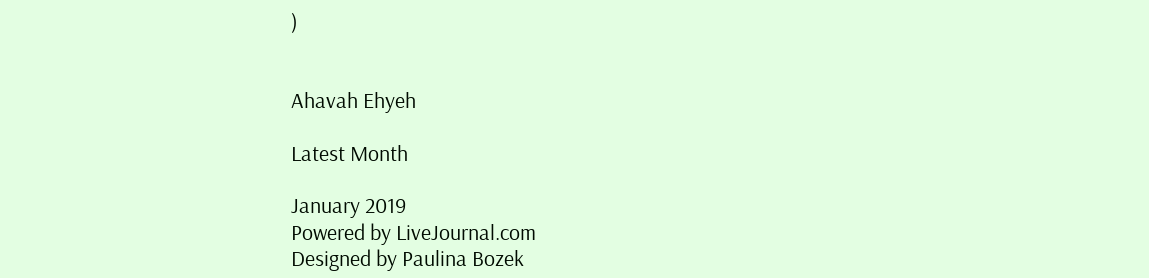)


Ahavah Ehyeh

Latest Month

January 2019
Powered by LiveJournal.com
Designed by Paulina Bozek